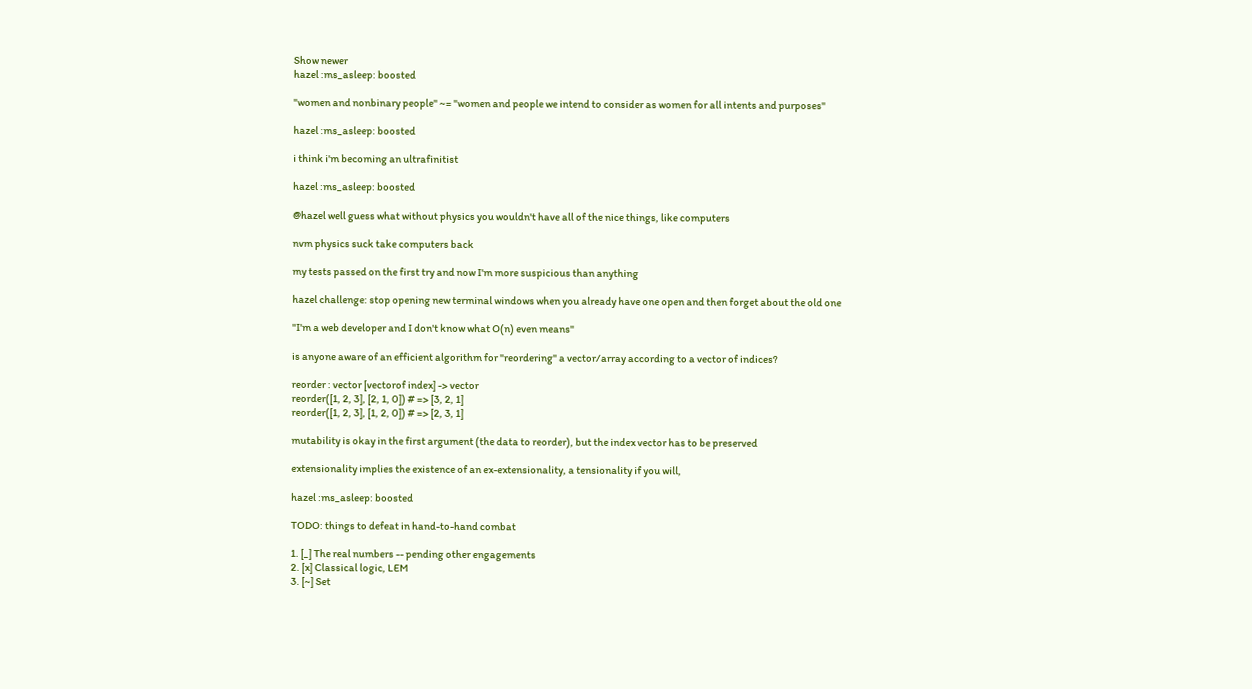Show newer
hazel :ms_asleep: boosted

"women and nonbinary people" ~= "women and people we intend to consider as women for all intents and purposes"

hazel :ms_asleep: boosted

i think i'm becoming an ultrafinitist

hazel :ms_asleep: boosted

@hazel well guess what without physics you wouldn't have all of the nice things, like computers

nvm physics suck take computers back

my tests passed on the first try and now I'm more suspicious than anything

hazel challenge: stop opening new terminal windows when you already have one open and then forget about the old one

"I'm a web developer and I don't know what O(n) even means"

is anyone aware of an efficient algorithm for "reordering" a vector/array according to a vector of indices?

reorder : vector [vectorof index] -> vector
reorder([1, 2, 3], [2, 1, 0]) # => [3, 2, 1]
reorder([1, 2, 3], [1, 2, 0]) # => [2, 3, 1]

mutability is okay in the first argument (the data to reorder), but the index vector has to be preserved

extensionality implies the existence of an ex-extensionality, a tensionality if you will,

hazel :ms_asleep: boosted

TODO: things to defeat in hand-to-hand combat

1. [_] The real numbers -- pending other engagements
2. [x] Classical logic, LEM
3. [~] Set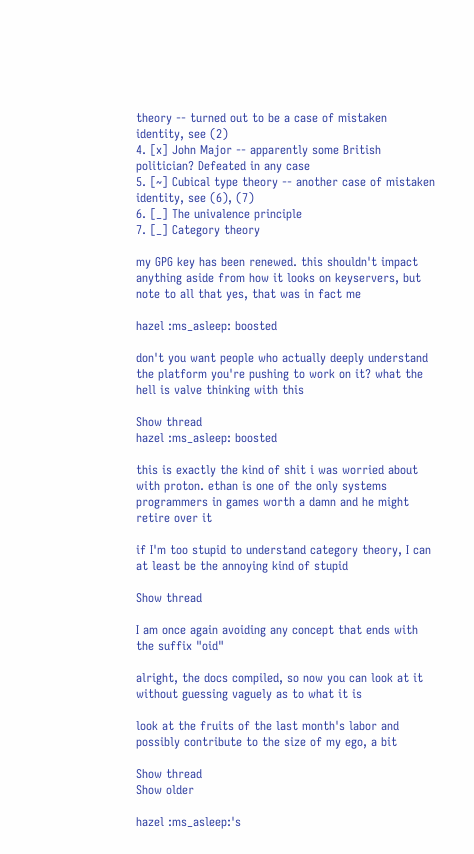theory -- turned out to be a case of mistaken identity, see (2)
4. [x] John Major -- apparently some British politician? Defeated in any case
5. [~] Cubical type theory -- another case of mistaken identity, see (6), (7)
6. [_] The univalence principle
7. [_] Category theory

my GPG key has been renewed. this shouldn't impact anything aside from how it looks on keyservers, but note to all that yes, that was in fact me

hazel :ms_asleep: boosted

don't you want people who actually deeply understand the platform you're pushing to work on it? what the hell is valve thinking with this

Show thread
hazel :ms_asleep: boosted

this is exactly the kind of shit i was worried about with proton. ethan is one of the only systems programmers in games worth a damn and he might retire over it

if I'm too stupid to understand category theory, I can at least be the annoying kind of stupid

Show thread

I am once again avoiding any concept that ends with the suffix "oid"

alright, the docs compiled, so now you can look at it without guessing vaguely as to what it is

look at the fruits of the last month's labor and possibly contribute to the size of my ego, a bit

Show thread
Show older

hazel :ms_asleep:'s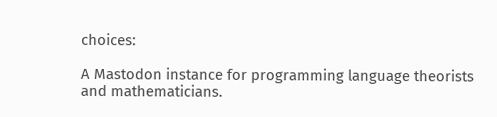choices:

A Mastodon instance for programming language theorists and mathematicians.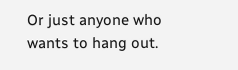Or just anyone who wants to hang out.